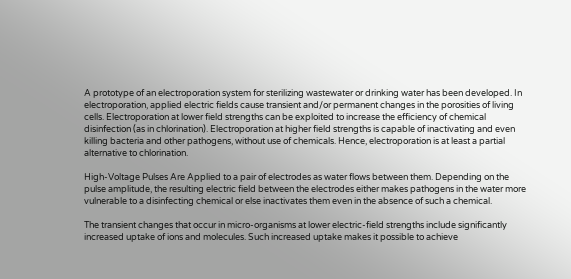A prototype of an electroporation system for sterilizing wastewater or drinking water has been developed. In electroporation, applied electric fields cause transient and/or permanent changes in the porosities of living cells. Electroporation at lower field strengths can be exploited to increase the efficiency of chemical disinfection (as in chlorination). Electroporation at higher field strengths is capable of inactivating and even killing bacteria and other pathogens, without use of chemicals. Hence, electroporation is at least a partial alternative to chlorination.

High-Voltage Pulses Are Applied to a pair of electrodes as water flows between them. Depending on the pulse amplitude, the resulting electric field between the electrodes either makes pathogens in the water more vulnerable to a disinfecting chemical or else inactivates them even in the absence of such a chemical.

The transient changes that occur in micro-organisms at lower electric-field strengths include significantly increased uptake of ions and molecules. Such increased uptake makes it possible to achieve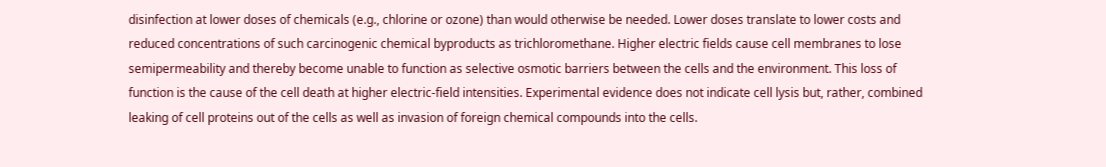disinfection at lower doses of chemicals (e.g., chlorine or ozone) than would otherwise be needed. Lower doses translate to lower costs and reduced concentrations of such carcinogenic chemical byproducts as trichloromethane. Higher electric fields cause cell membranes to lose semipermeability and thereby become unable to function as selective osmotic barriers between the cells and the environment. This loss of function is the cause of the cell death at higher electric-field intensities. Experimental evidence does not indicate cell lysis but, rather, combined leaking of cell proteins out of the cells as well as invasion of foreign chemical compounds into the cells.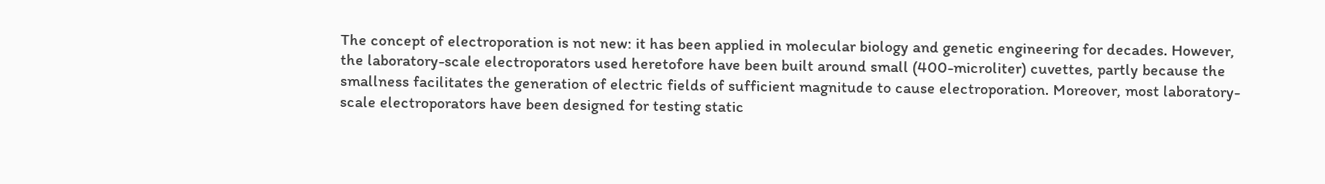The concept of electroporation is not new: it has been applied in molecular biology and genetic engineering for decades. However, the laboratory-scale electroporators used heretofore have been built around small (400-microliter) cuvettes, partly because the smallness facilitates the generation of electric fields of sufficient magnitude to cause electroporation. Moreover, most laboratory- scale electroporators have been designed for testing static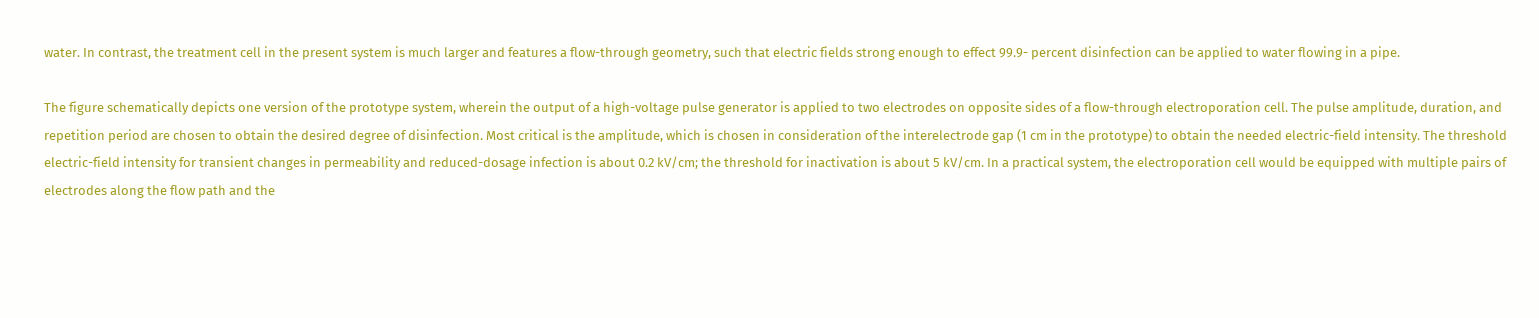water. In contrast, the treatment cell in the present system is much larger and features a flow-through geometry, such that electric fields strong enough to effect 99.9- percent disinfection can be applied to water flowing in a pipe.

The figure schematically depicts one version of the prototype system, wherein the output of a high-voltage pulse generator is applied to two electrodes on opposite sides of a flow-through electroporation cell. The pulse amplitude, duration, and repetition period are chosen to obtain the desired degree of disinfection. Most critical is the amplitude, which is chosen in consideration of the interelectrode gap (1 cm in the prototype) to obtain the needed electric-field intensity. The threshold electric-field intensity for transient changes in permeability and reduced-dosage infection is about 0.2 kV/cm; the threshold for inactivation is about 5 kV/cm. In a practical system, the electroporation cell would be equipped with multiple pairs of electrodes along the flow path and the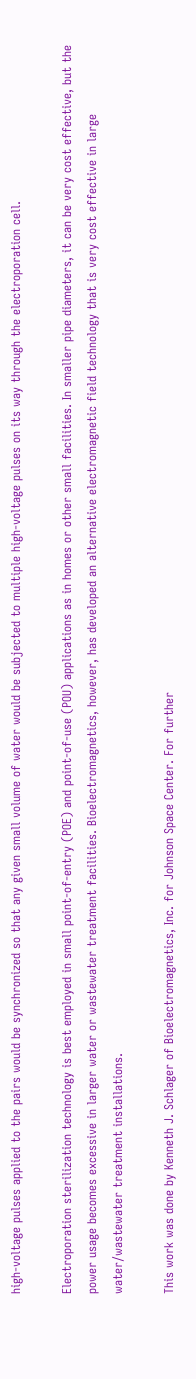high-voltage pulses applied to the pairs would be synchronized so that any given small volume of water would be subjected to multiple high-voltage pulses on its way through the electroporation cell.

Electroporation sterilization technology is best employed in small point-of-entry (POE) and point-of-use (POU) applications as in homes or other small facilities. In smaller pipe diameters, it can be very cost effective, but the power usage becomes excessive in larger water or wastewater treatment facilities. Bioelectromagnetics, however, has developed an alternative electromagnetic field technology that is very cost effective in large water/wastewater treatment installations.

This work was done by Kenneth J. Schlager of Bioelectromagnetics, Inc. for Johnson Space Center. For further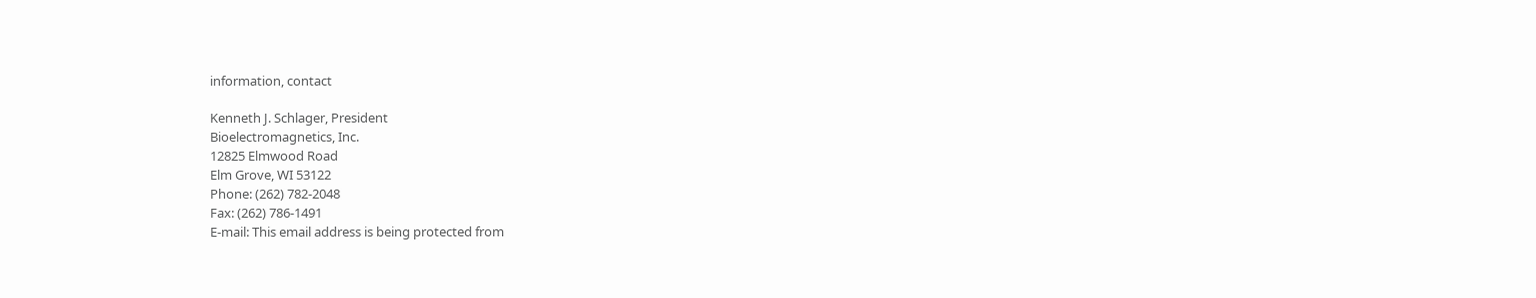information, contact

Kenneth J. Schlager, President
Bioelectromagnetics, Inc.
12825 Elmwood Road
Elm Grove, WI 53122
Phone: (262) 782-2048
Fax: (262) 786-1491
E-mail: This email address is being protected from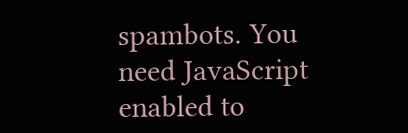spambots. You need JavaScript enabled to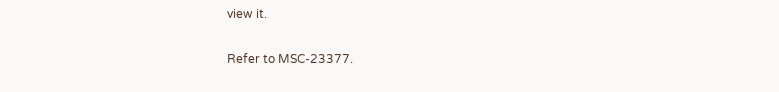view it.

Refer to MSC-23377.